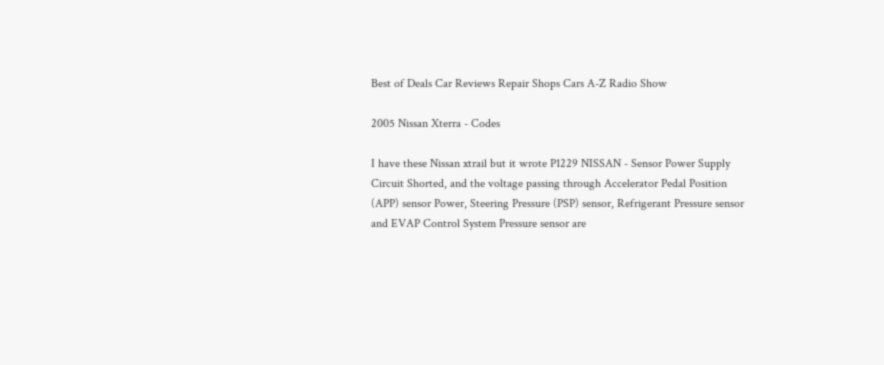Best of Deals Car Reviews Repair Shops Cars A-Z Radio Show

2005 Nissan Xterra - Codes

I have these Nissan xtrail but it wrote P1229 NISSAN - Sensor Power Supply Circuit Shorted, and the voltage passing through Accelerator Pedal Position (APP) sensor Power, Steering Pressure (PSP) sensor, Refrigerant Pressure sensor and EVAP Control System Pressure sensor are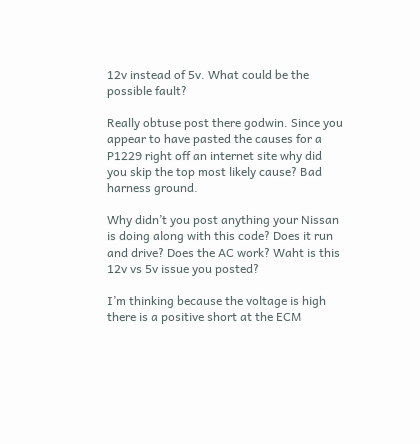12v instead of 5v. What could be the possible fault?

Really obtuse post there godwin. Since you appear to have pasted the causes for a P1229 right off an internet site why did you skip the top most likely cause? Bad harness ground.

Why didn’t you post anything your Nissan is doing along with this code? Does it run and drive? Does the AC work? Waht is this 12v vs 5v issue you posted?

I’m thinking because the voltage is high there is a positive short at the ECM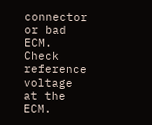connector or bad ECM. Check reference voltage at the ECM.